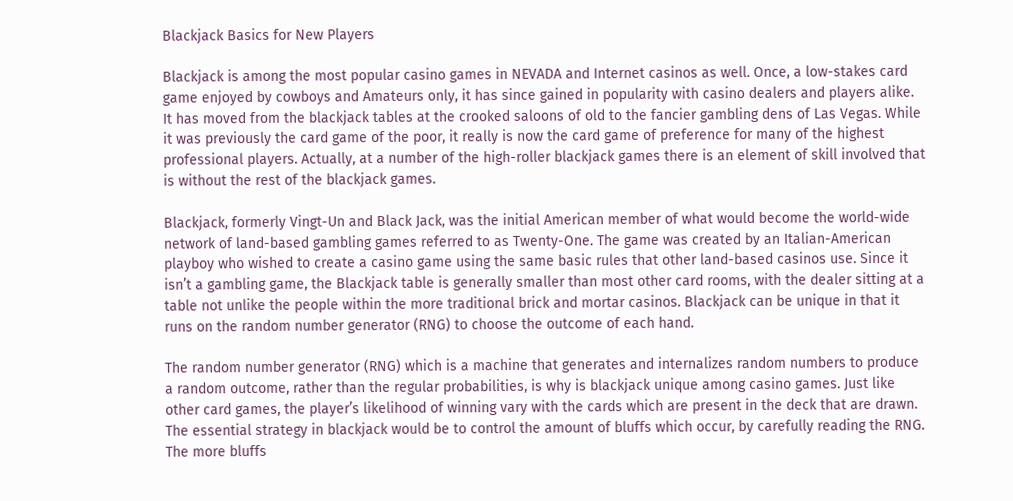Blackjack Basics for New Players

Blackjack is among the most popular casino games in NEVADA and Internet casinos as well. Once, a low-stakes card game enjoyed by cowboys and Amateurs only, it has since gained in popularity with casino dealers and players alike. It has moved from the blackjack tables at the crooked saloons of old to the fancier gambling dens of Las Vegas. While it was previously the card game of the poor, it really is now the card game of preference for many of the highest professional players. Actually, at a number of the high-roller blackjack games there is an element of skill involved that is without the rest of the blackjack games.

Blackjack, formerly Vingt-Un and Black Jack, was the initial American member of what would become the world-wide network of land-based gambling games referred to as Twenty-One. The game was created by an Italian-American playboy who wished to create a casino game using the same basic rules that other land-based casinos use. Since it isn’t a gambling game, the Blackjack table is generally smaller than most other card rooms, with the dealer sitting at a table not unlike the people within the more traditional brick and mortar casinos. Blackjack can be unique in that it runs on the random number generator (RNG) to choose the outcome of each hand.

The random number generator (RNG) which is a machine that generates and internalizes random numbers to produce a random outcome, rather than the regular probabilities, is why is blackjack unique among casino games. Just like other card games, the player’s likelihood of winning vary with the cards which are present in the deck that are drawn. The essential strategy in blackjack would be to control the amount of bluffs which occur, by carefully reading the RNG. The more bluffs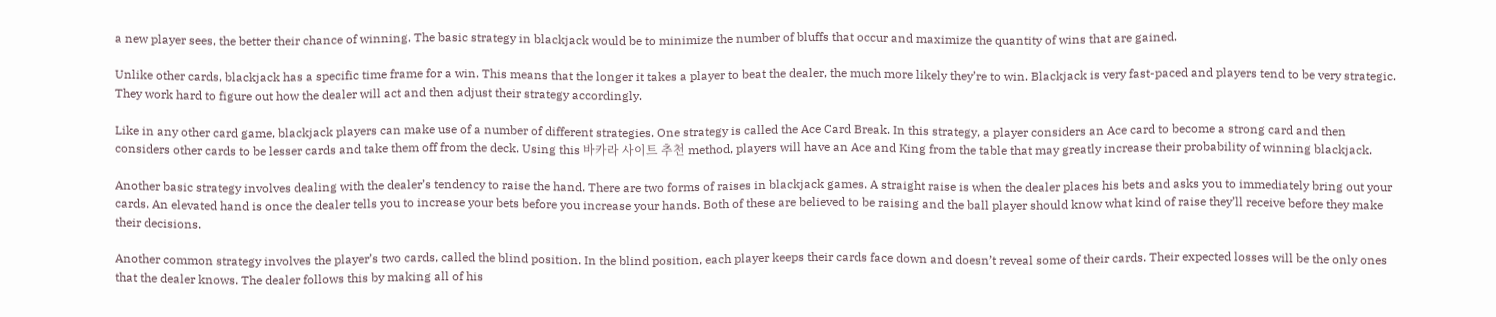a new player sees, the better their chance of winning. The basic strategy in blackjack would be to minimize the number of bluffs that occur and maximize the quantity of wins that are gained.

Unlike other cards, blackjack has a specific time frame for a win. This means that the longer it takes a player to beat the dealer, the much more likely they’re to win. Blackjack is very fast-paced and players tend to be very strategic. They work hard to figure out how the dealer will act and then adjust their strategy accordingly.

Like in any other card game, blackjack players can make use of a number of different strategies. One strategy is called the Ace Card Break. In this strategy, a player considers an Ace card to become a strong card and then considers other cards to be lesser cards and take them off from the deck. Using this 바카라 사이트 추천 method, players will have an Ace and King from the table that may greatly increase their probability of winning blackjack.

Another basic strategy involves dealing with the dealer’s tendency to raise the hand. There are two forms of raises in blackjack games. A straight raise is when the dealer places his bets and asks you to immediately bring out your cards. An elevated hand is once the dealer tells you to increase your bets before you increase your hands. Both of these are believed to be raising and the ball player should know what kind of raise they’ll receive before they make their decisions.

Another common strategy involves the player’s two cards, called the blind position. In the blind position, each player keeps their cards face down and doesn’t reveal some of their cards. Their expected losses will be the only ones that the dealer knows. The dealer follows this by making all of his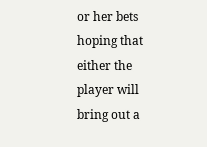or her bets hoping that either the player will bring out a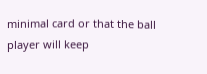minimal card or that the ball player will keep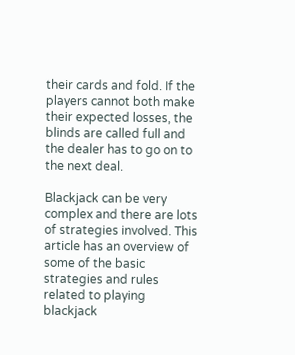their cards and fold. If the players cannot both make their expected losses, the blinds are called full and the dealer has to go on to the next deal.

Blackjack can be very complex and there are lots of strategies involved. This article has an overview of some of the basic strategies and rules related to playing blackjack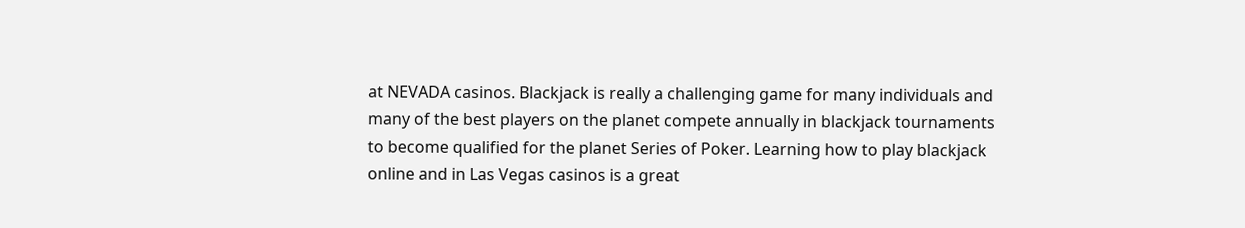at NEVADA casinos. Blackjack is really a challenging game for many individuals and many of the best players on the planet compete annually in blackjack tournaments to become qualified for the planet Series of Poker. Learning how to play blackjack online and in Las Vegas casinos is a great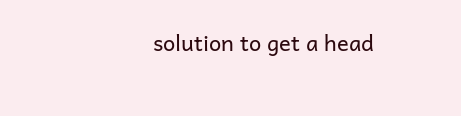solution to get a head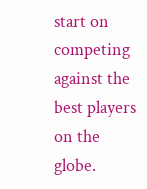start on competing against the best players on the globe.